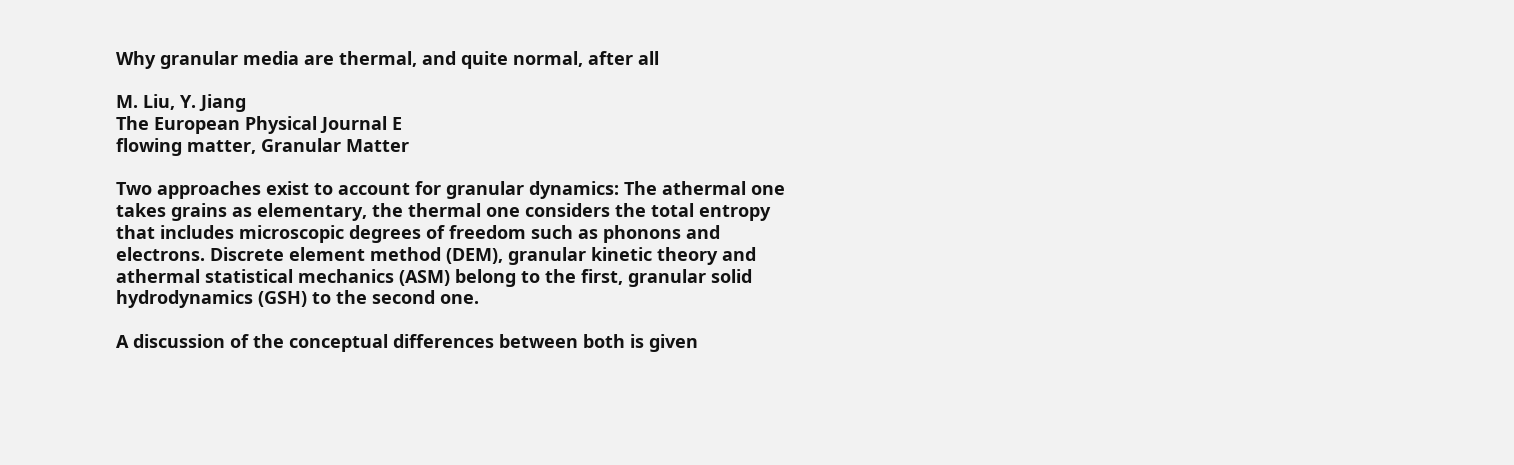Why granular media are thermal, and quite normal, after all

M. Liu, Y. Jiang
The European Physical Journal E
flowing matter, Granular Matter

Two approaches exist to account for granular dynamics: The athermal one takes grains as elementary, the thermal one considers the total entropy that includes microscopic degrees of freedom such as phonons and electrons. Discrete element method (DEM), granular kinetic theory and athermal statistical mechanics (ASM) belong to the first, granular solid hydrodynamics (GSH) to the second one.

A discussion of the conceptual differences between both is given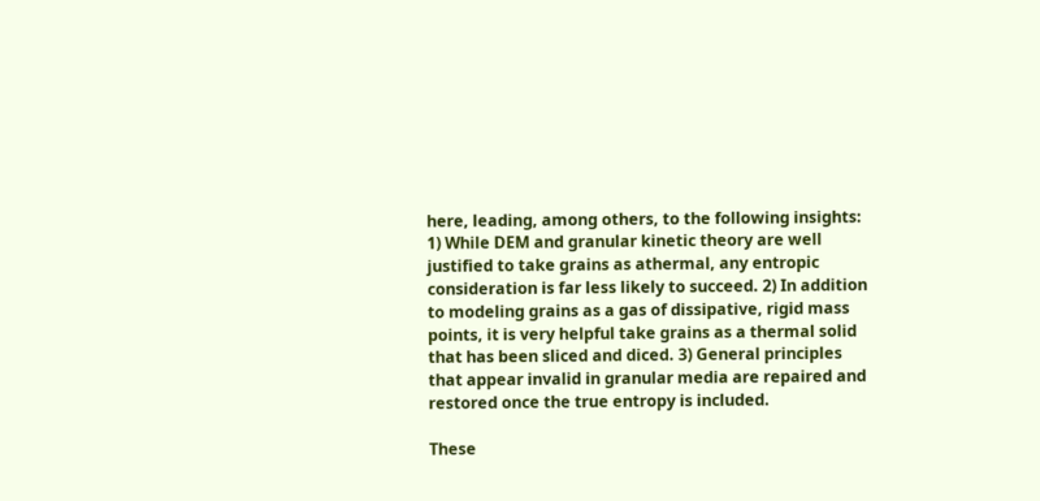here, leading, among others, to the following insights: 1) While DEM and granular kinetic theory are well justified to take grains as athermal, any entropic consideration is far less likely to succeed. 2) In addition to modeling grains as a gas of dissipative, rigid mass points, it is very helpful take grains as a thermal solid that has been sliced and diced. 3) General principles that appear invalid in granular media are repaired and restored once the true entropy is included.

These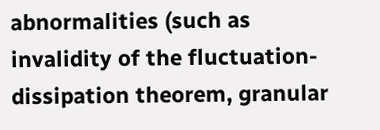abnormalities (such as invalidity of the fluctuation-dissipation theorem, granular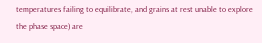temperatures failing to equilibrate, and grains at rest unable to explore the phase space) are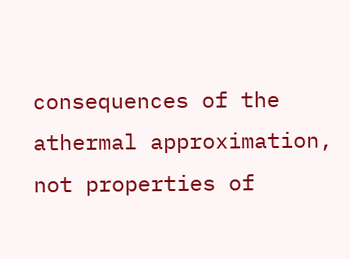consequences of the athermal approximation, not properties of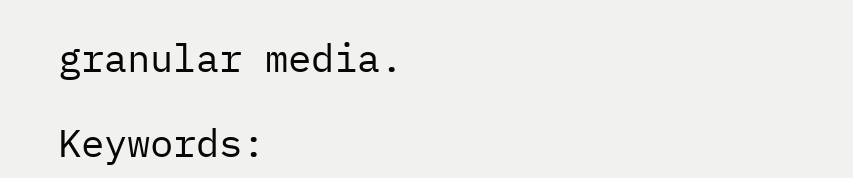granular media.

Keywords: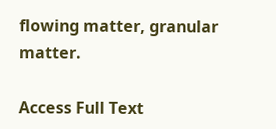flowing matter, granular matter.

Access Full Text